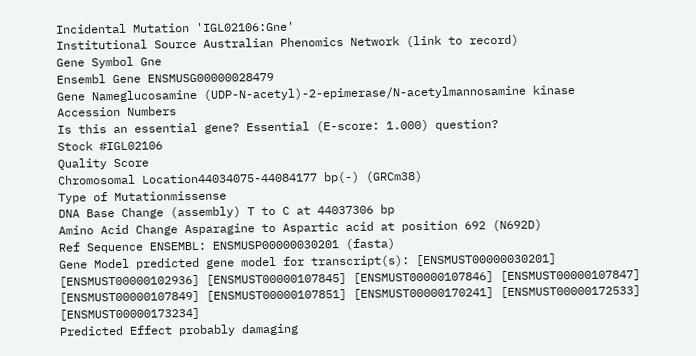Incidental Mutation 'IGL02106:Gne'
Institutional Source Australian Phenomics Network (link to record)
Gene Symbol Gne
Ensembl Gene ENSMUSG00000028479
Gene Nameglucosamine (UDP-N-acetyl)-2-epimerase/N-acetylmannosamine kinase
Accession Numbers
Is this an essential gene? Essential (E-score: 1.000) question?
Stock #IGL02106
Quality Score
Chromosomal Location44034075-44084177 bp(-) (GRCm38)
Type of Mutationmissense
DNA Base Change (assembly) T to C at 44037306 bp
Amino Acid Change Asparagine to Aspartic acid at position 692 (N692D)
Ref Sequence ENSEMBL: ENSMUSP00000030201 (fasta)
Gene Model predicted gene model for transcript(s): [ENSMUST00000030201] [ENSMUST00000102936] [ENSMUST00000107845] [ENSMUST00000107846] [ENSMUST00000107847] [ENSMUST00000107849] [ENSMUST00000107851] [ENSMUST00000170241] [ENSMUST00000172533] [ENSMUST00000173234]
Predicted Effect probably damaging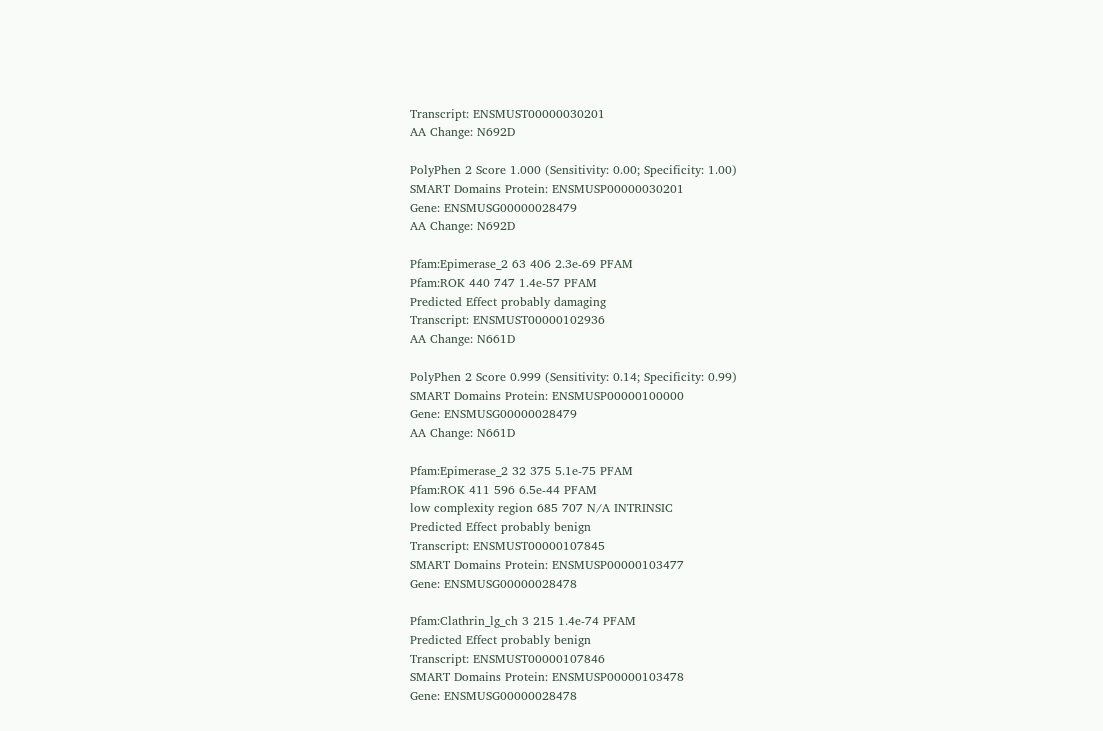Transcript: ENSMUST00000030201
AA Change: N692D

PolyPhen 2 Score 1.000 (Sensitivity: 0.00; Specificity: 1.00)
SMART Domains Protein: ENSMUSP00000030201
Gene: ENSMUSG00000028479
AA Change: N692D

Pfam:Epimerase_2 63 406 2.3e-69 PFAM
Pfam:ROK 440 747 1.4e-57 PFAM
Predicted Effect probably damaging
Transcript: ENSMUST00000102936
AA Change: N661D

PolyPhen 2 Score 0.999 (Sensitivity: 0.14; Specificity: 0.99)
SMART Domains Protein: ENSMUSP00000100000
Gene: ENSMUSG00000028479
AA Change: N661D

Pfam:Epimerase_2 32 375 5.1e-75 PFAM
Pfam:ROK 411 596 6.5e-44 PFAM
low complexity region 685 707 N/A INTRINSIC
Predicted Effect probably benign
Transcript: ENSMUST00000107845
SMART Domains Protein: ENSMUSP00000103477
Gene: ENSMUSG00000028478

Pfam:Clathrin_lg_ch 3 215 1.4e-74 PFAM
Predicted Effect probably benign
Transcript: ENSMUST00000107846
SMART Domains Protein: ENSMUSP00000103478
Gene: ENSMUSG00000028478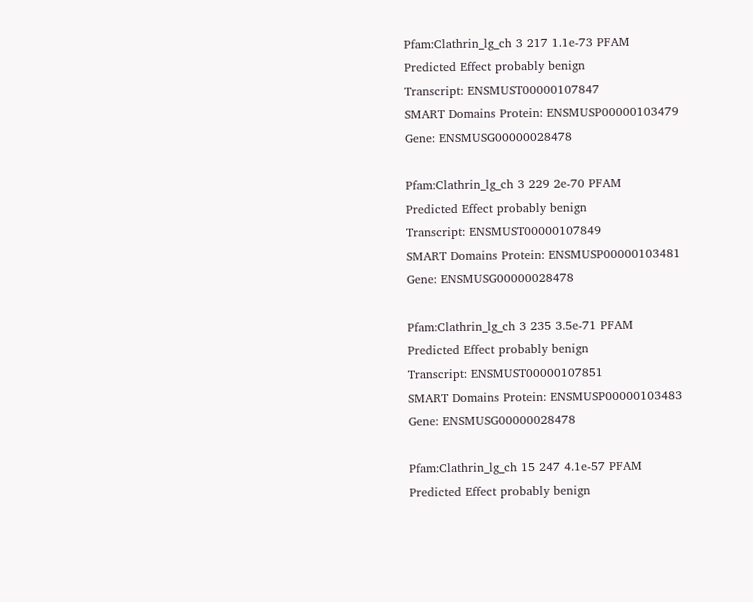Pfam:Clathrin_lg_ch 3 217 1.1e-73 PFAM
Predicted Effect probably benign
Transcript: ENSMUST00000107847
SMART Domains Protein: ENSMUSP00000103479
Gene: ENSMUSG00000028478

Pfam:Clathrin_lg_ch 3 229 2e-70 PFAM
Predicted Effect probably benign
Transcript: ENSMUST00000107849
SMART Domains Protein: ENSMUSP00000103481
Gene: ENSMUSG00000028478

Pfam:Clathrin_lg_ch 3 235 3.5e-71 PFAM
Predicted Effect probably benign
Transcript: ENSMUST00000107851
SMART Domains Protein: ENSMUSP00000103483
Gene: ENSMUSG00000028478

Pfam:Clathrin_lg_ch 15 247 4.1e-57 PFAM
Predicted Effect probably benign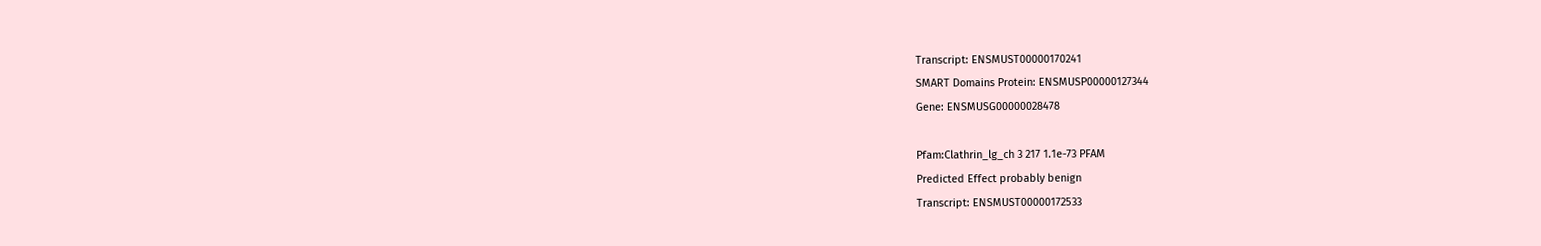Transcript: ENSMUST00000170241
SMART Domains Protein: ENSMUSP00000127344
Gene: ENSMUSG00000028478

Pfam:Clathrin_lg_ch 3 217 1.1e-73 PFAM
Predicted Effect probably benign
Transcript: ENSMUST00000172533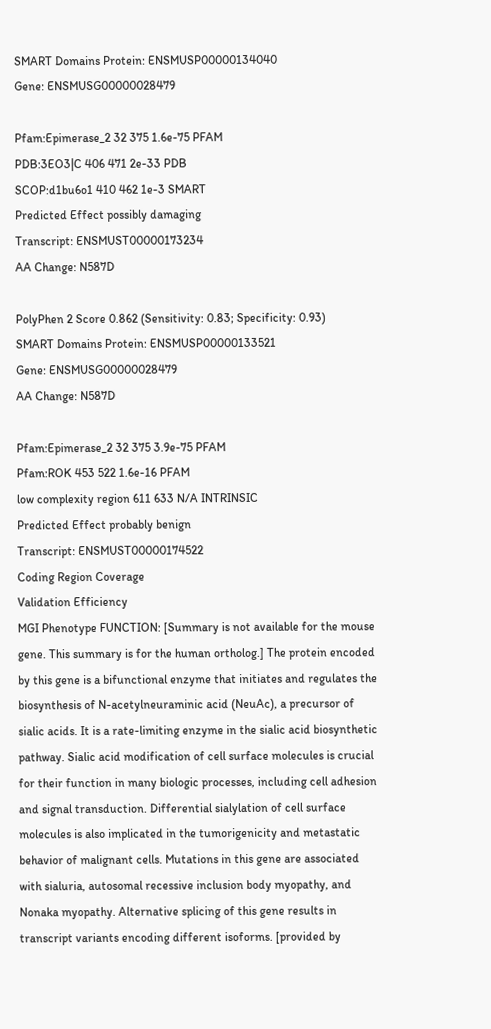SMART Domains Protein: ENSMUSP00000134040
Gene: ENSMUSG00000028479

Pfam:Epimerase_2 32 375 1.6e-75 PFAM
PDB:3EO3|C 406 471 2e-33 PDB
SCOP:d1bu6o1 410 462 1e-3 SMART
Predicted Effect possibly damaging
Transcript: ENSMUST00000173234
AA Change: N587D

PolyPhen 2 Score 0.862 (Sensitivity: 0.83; Specificity: 0.93)
SMART Domains Protein: ENSMUSP00000133521
Gene: ENSMUSG00000028479
AA Change: N587D

Pfam:Epimerase_2 32 375 3.9e-75 PFAM
Pfam:ROK 453 522 1.6e-16 PFAM
low complexity region 611 633 N/A INTRINSIC
Predicted Effect probably benign
Transcript: ENSMUST00000174522
Coding Region Coverage
Validation Efficiency
MGI Phenotype FUNCTION: [Summary is not available for the mouse gene. This summary is for the human ortholog.] The protein encoded by this gene is a bifunctional enzyme that initiates and regulates the biosynthesis of N-acetylneuraminic acid (NeuAc), a precursor of sialic acids. It is a rate-limiting enzyme in the sialic acid biosynthetic pathway. Sialic acid modification of cell surface molecules is crucial for their function in many biologic processes, including cell adhesion and signal transduction. Differential sialylation of cell surface molecules is also implicated in the tumorigenicity and metastatic behavior of malignant cells. Mutations in this gene are associated with sialuria, autosomal recessive inclusion body myopathy, and Nonaka myopathy. Alternative splicing of this gene results in transcript variants encoding different isoforms. [provided by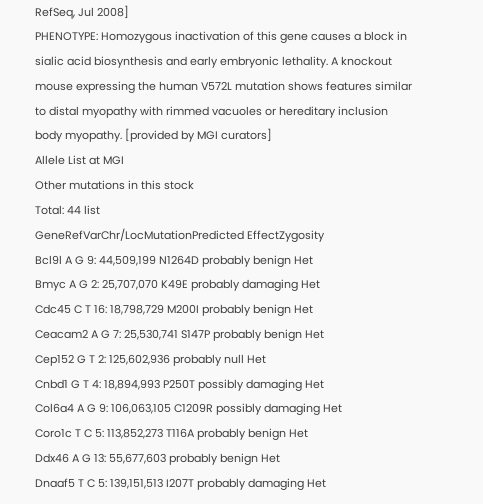RefSeq, Jul 2008]
PHENOTYPE: Homozygous inactivation of this gene causes a block in sialic acid biosynthesis and early embryonic lethality. A knockout mouse expressing the human V572L mutation shows features similar to distal myopathy with rimmed vacuoles or hereditary inclusion body myopathy. [provided by MGI curators]
Allele List at MGI
Other mutations in this stock
Total: 44 list
GeneRefVarChr/LocMutationPredicted EffectZygosity
Bcl9l A G 9: 44,509,199 N1264D probably benign Het
Bmyc A G 2: 25,707,070 K49E probably damaging Het
Cdc45 C T 16: 18,798,729 M200I probably benign Het
Ceacam2 A G 7: 25,530,741 S147P probably benign Het
Cep152 G T 2: 125,602,936 probably null Het
Cnbd1 G T 4: 18,894,993 P250T possibly damaging Het
Col6a4 A G 9: 106,063,105 C1209R possibly damaging Het
Coro1c T C 5: 113,852,273 T116A probably benign Het
Ddx46 A G 13: 55,677,603 probably benign Het
Dnaaf5 T C 5: 139,151,513 I207T probably damaging Het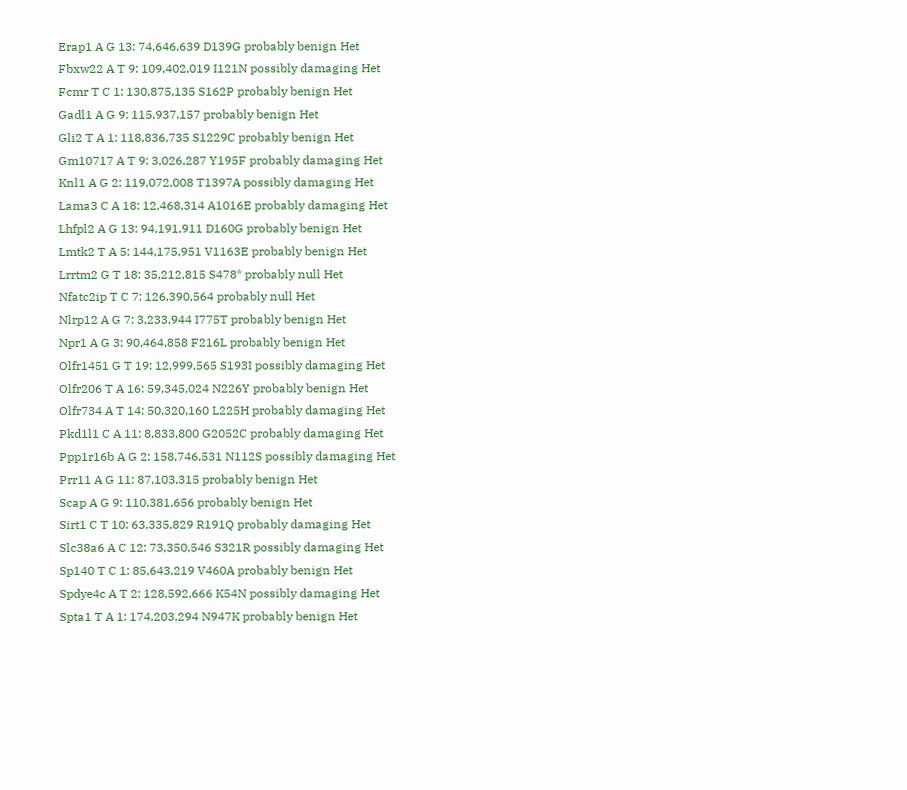Erap1 A G 13: 74,646,639 D139G probably benign Het
Fbxw22 A T 9: 109,402,019 I121N possibly damaging Het
Fcmr T C 1: 130,875,135 S162P probably benign Het
Gadl1 A G 9: 115,937,157 probably benign Het
Gli2 T A 1: 118,836,735 S1229C probably benign Het
Gm10717 A T 9: 3,026,287 Y195F probably damaging Het
Knl1 A G 2: 119,072,008 T1397A possibly damaging Het
Lama3 C A 18: 12,468,314 A1016E probably damaging Het
Lhfpl2 A G 13: 94,191,911 D160G probably benign Het
Lmtk2 T A 5: 144,175,951 V1163E probably benign Het
Lrrtm2 G T 18: 35,212,815 S478* probably null Het
Nfatc2ip T C 7: 126,390,564 probably null Het
Nlrp12 A G 7: 3,233,944 I775T probably benign Het
Npr1 A G 3: 90,464,858 F216L probably benign Het
Olfr1451 G T 19: 12,999,565 S193I possibly damaging Het
Olfr206 T A 16: 59,345,024 N226Y probably benign Het
Olfr734 A T 14: 50,320,160 L225H probably damaging Het
Pkd1l1 C A 11: 8,833,800 G2052C probably damaging Het
Ppp1r16b A G 2: 158,746,531 N112S possibly damaging Het
Prr11 A G 11: 87,103,315 probably benign Het
Scap A G 9: 110,381,656 probably benign Het
Sirt1 C T 10: 63,335,829 R191Q probably damaging Het
Slc38a6 A C 12: 73,350,546 S321R possibly damaging Het
Sp140 T C 1: 85,643,219 V460A probably benign Het
Spdye4c A T 2: 128,592,666 K54N possibly damaging Het
Spta1 T A 1: 174,203,294 N947K probably benign Het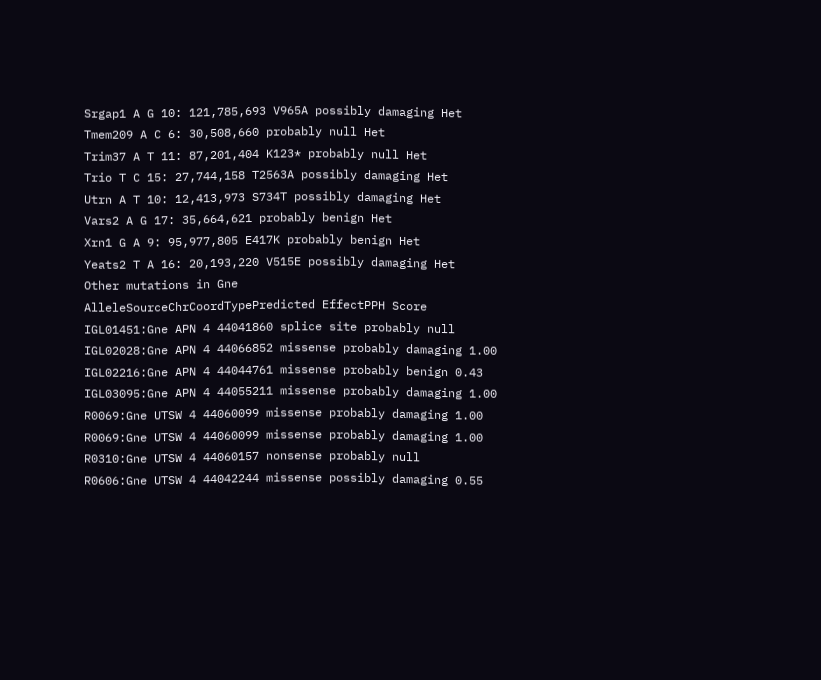Srgap1 A G 10: 121,785,693 V965A possibly damaging Het
Tmem209 A C 6: 30,508,660 probably null Het
Trim37 A T 11: 87,201,404 K123* probably null Het
Trio T C 15: 27,744,158 T2563A possibly damaging Het
Utrn A T 10: 12,413,973 S734T possibly damaging Het
Vars2 A G 17: 35,664,621 probably benign Het
Xrn1 G A 9: 95,977,805 E417K probably benign Het
Yeats2 T A 16: 20,193,220 V515E possibly damaging Het
Other mutations in Gne
AlleleSourceChrCoordTypePredicted EffectPPH Score
IGL01451:Gne APN 4 44041860 splice site probably null
IGL02028:Gne APN 4 44066852 missense probably damaging 1.00
IGL02216:Gne APN 4 44044761 missense probably benign 0.43
IGL03095:Gne APN 4 44055211 missense probably damaging 1.00
R0069:Gne UTSW 4 44060099 missense probably damaging 1.00
R0069:Gne UTSW 4 44060099 missense probably damaging 1.00
R0310:Gne UTSW 4 44060157 nonsense probably null
R0606:Gne UTSW 4 44042244 missense possibly damaging 0.55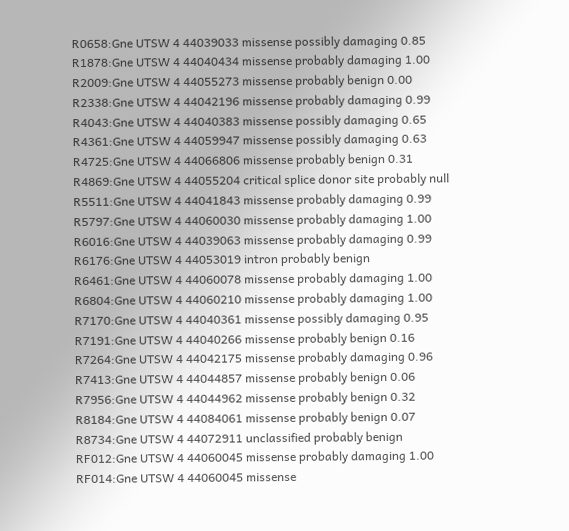R0658:Gne UTSW 4 44039033 missense possibly damaging 0.85
R1878:Gne UTSW 4 44040434 missense probably damaging 1.00
R2009:Gne UTSW 4 44055273 missense probably benign 0.00
R2338:Gne UTSW 4 44042196 missense probably damaging 0.99
R4043:Gne UTSW 4 44040383 missense possibly damaging 0.65
R4361:Gne UTSW 4 44059947 missense possibly damaging 0.63
R4725:Gne UTSW 4 44066806 missense probably benign 0.31
R4869:Gne UTSW 4 44055204 critical splice donor site probably null
R5511:Gne UTSW 4 44041843 missense probably damaging 0.99
R5797:Gne UTSW 4 44060030 missense probably damaging 1.00
R6016:Gne UTSW 4 44039063 missense probably damaging 0.99
R6176:Gne UTSW 4 44053019 intron probably benign
R6461:Gne UTSW 4 44060078 missense probably damaging 1.00
R6804:Gne UTSW 4 44060210 missense probably damaging 1.00
R7170:Gne UTSW 4 44040361 missense possibly damaging 0.95
R7191:Gne UTSW 4 44040266 missense probably benign 0.16
R7264:Gne UTSW 4 44042175 missense probably damaging 0.96
R7413:Gne UTSW 4 44044857 missense probably benign 0.06
R7956:Gne UTSW 4 44044962 missense probably benign 0.32
R8184:Gne UTSW 4 44084061 missense probably benign 0.07
R8734:Gne UTSW 4 44072911 unclassified probably benign
RF012:Gne UTSW 4 44060045 missense probably damaging 1.00
RF014:Gne UTSW 4 44060045 missense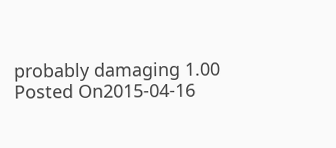probably damaging 1.00
Posted On2015-04-16